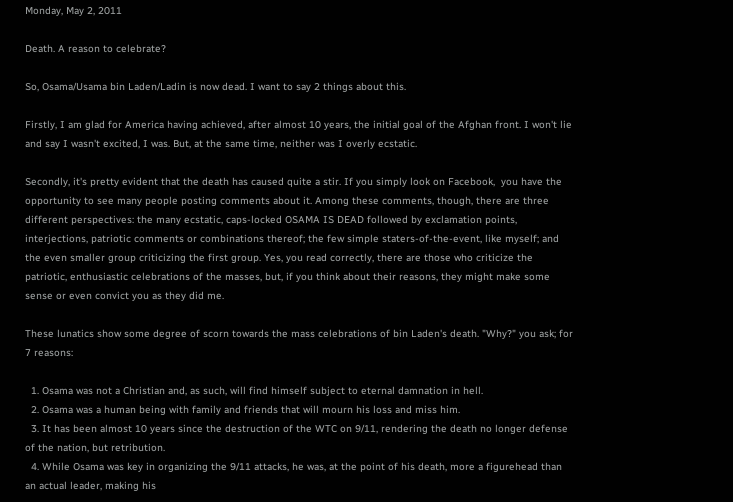Monday, May 2, 2011

Death. A reason to celebrate?

So, Osama/Usama bin Laden/Ladin is now dead. I want to say 2 things about this.

Firstly, I am glad for America having achieved, after almost 10 years, the initial goal of the Afghan front. I won't lie and say I wasn't excited, I was. But, at the same time, neither was I overly ecstatic.

Secondly, it's pretty evident that the death has caused quite a stir. If you simply look on Facebook,  you have the opportunity to see many people posting comments about it. Among these comments, though, there are three different perspectives: the many ecstatic, caps-locked OSAMA IS DEAD followed by exclamation points, interjections, patriotic comments or combinations thereof; the few simple staters-of-the-event, like myself; and the even smaller group criticizing the first group. Yes, you read correctly, there are those who criticize the patriotic, enthusiastic celebrations of the masses, but, if you think about their reasons, they might make some sense or even convict you as they did me.

These lunatics show some degree of scorn towards the mass celebrations of bin Laden's death. "Why?" you ask; for 7 reasons:

  1. Osama was not a Christian and, as such, will find himself subject to eternal damnation in hell.
  2. Osama was a human being with family and friends that will mourn his loss and miss him.
  3. It has been almost 10 years since the destruction of the WTC on 9/11, rendering the death no longer defense of the nation, but retribution.
  4. While Osama was key in organizing the 9/11 attacks, he was, at the point of his death, more a figurehead than an actual leader, making his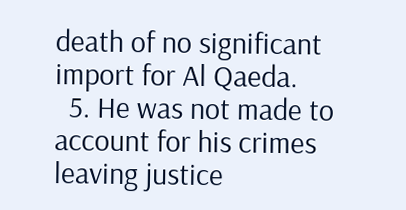death of no significant import for Al Qaeda.
  5. He was not made to account for his crimes leaving justice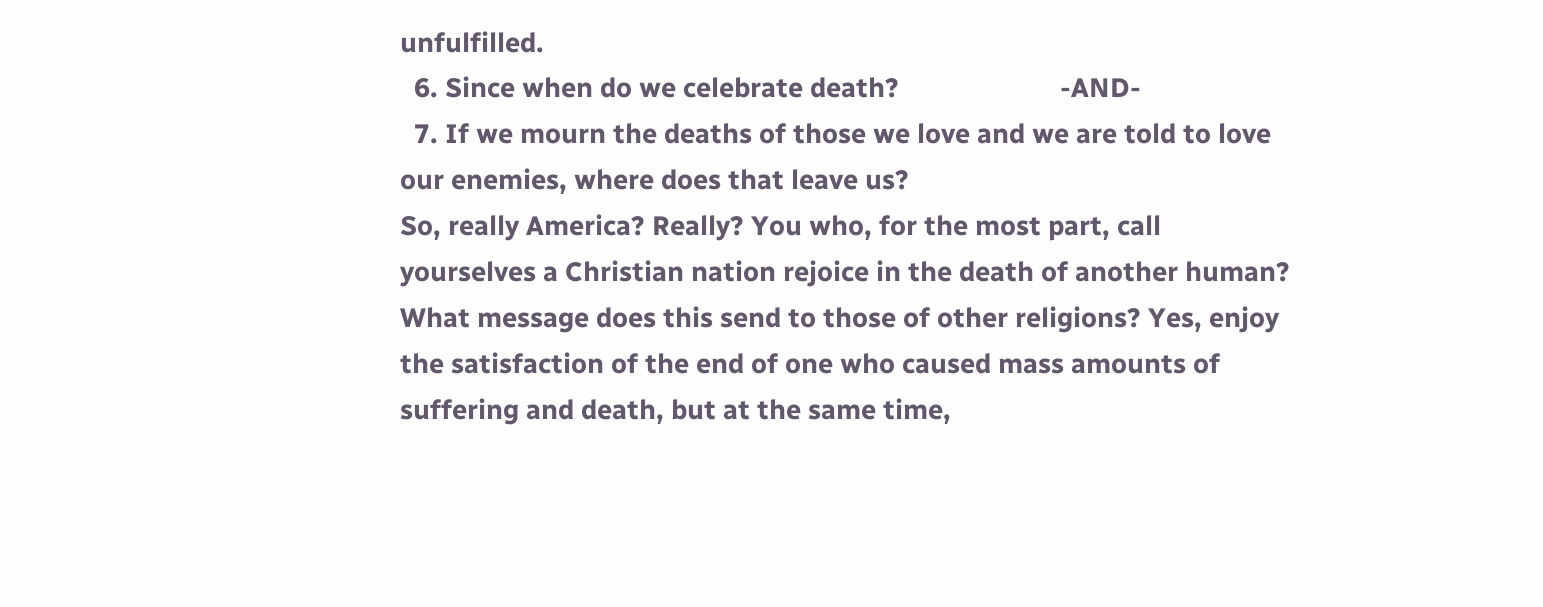unfulfilled.
  6. Since when do we celebrate death?                       -AND-
  7. If we mourn the deaths of those we love and we are told to love our enemies, where does that leave us?
So, really America? Really? You who, for the most part, call yourselves a Christian nation rejoice in the death of another human? What message does this send to those of other religions? Yes, enjoy the satisfaction of the end of one who caused mass amounts of suffering and death, but at the same time,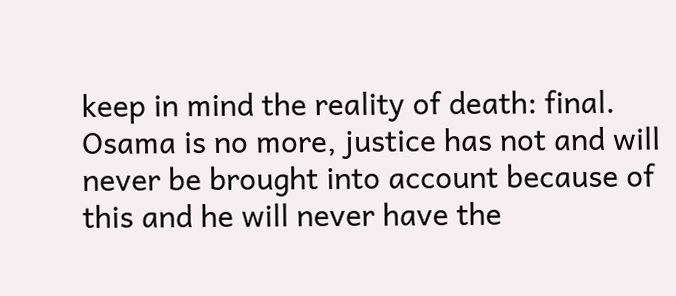keep in mind the reality of death: final. Osama is no more, justice has not and will never be brought into account because of this and he will never have the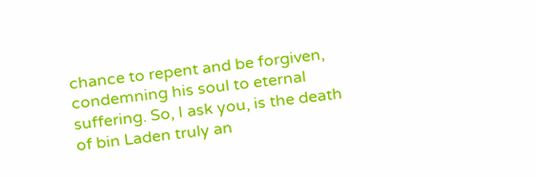chance to repent and be forgiven, condemning his soul to eternal suffering. So, I ask you, is the death of bin Laden truly an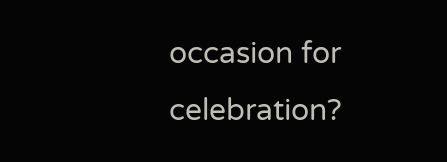occasion for celebration?